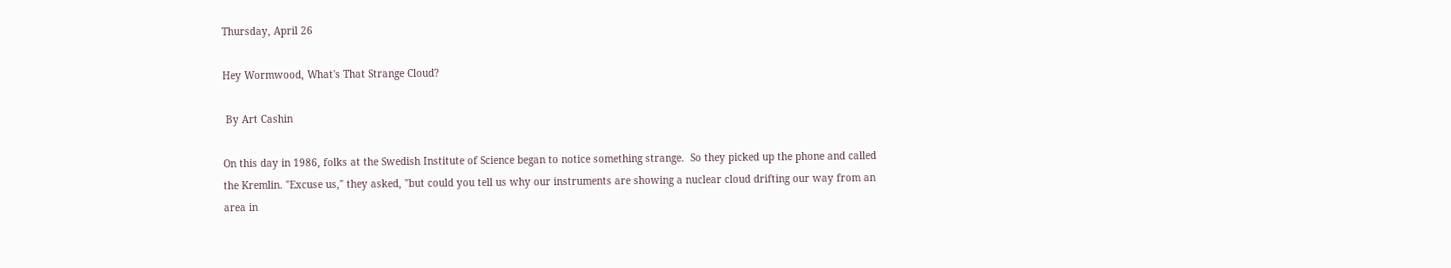Thursday, April 26

Hey Wormwood, What's That Strange Cloud?

 By Art Cashin

On this day in 1986, folks at the Swedish Institute of Science began to notice something strange.  So they picked up the phone and called the Kremlin. "Excuse us," they asked, "but could you tell us why our instruments are showing a nuclear cloud drifting our way from an area in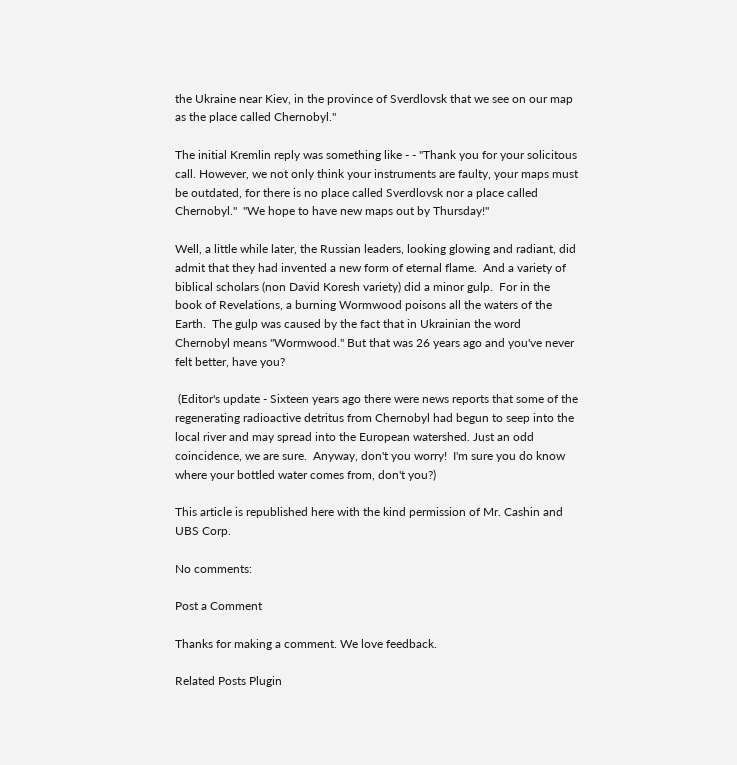the Ukraine near Kiev, in the province of Sverdlovsk that we see on our map as the place called Chernobyl."

The initial Kremlin reply was something like - - "Thank you for your solicitous call. However, we not only think your instruments are faulty, your maps must be outdated, for there is no place called Sverdlovsk nor a place called Chernobyl."  "We hope to have new maps out by Thursday!"

Well, a little while later, the Russian leaders, looking glowing and radiant, did admit that they had invented a new form of eternal flame.  And a variety of biblical scholars (non David Koresh variety) did a minor gulp.  For in the book of Revelations, a burning Wormwood poisons all the waters of the Earth.  The gulp was caused by the fact that in Ukrainian the word Chernobyl means "Wormwood." But that was 26 years ago and you've never felt better, have you?

 (Editor's update - Sixteen years ago there were news reports that some of the regenerating radioactive detritus from Chernobyl had begun to seep into the local river and may spread into the European watershed. Just an odd coincidence, we are sure.  Anyway, don't you worry!  I'm sure you do know where your bottled water comes from, don't you?)

This article is republished here with the kind permission of Mr. Cashin and UBS Corp.

No comments:

Post a Comment

Thanks for making a comment. We love feedback.

Related Posts Plugin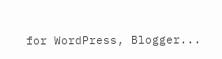for WordPress, Blogger...